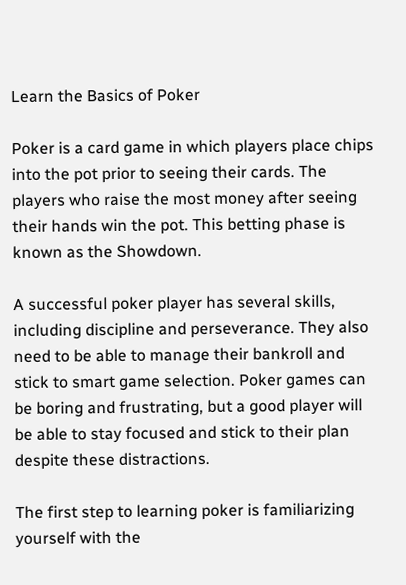Learn the Basics of Poker

Poker is a card game in which players place chips into the pot prior to seeing their cards. The players who raise the most money after seeing their hands win the pot. This betting phase is known as the Showdown.

A successful poker player has several skills, including discipline and perseverance. They also need to be able to manage their bankroll and stick to smart game selection. Poker games can be boring and frustrating, but a good player will be able to stay focused and stick to their plan despite these distractions.

The first step to learning poker is familiarizing yourself with the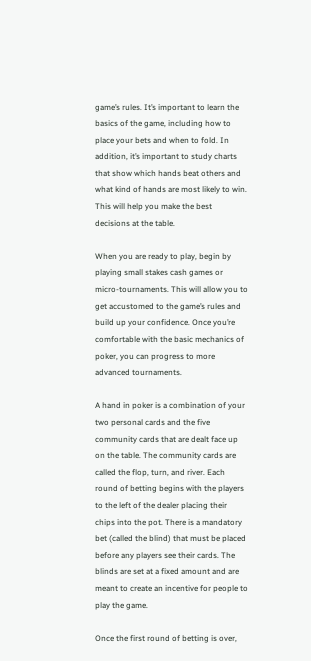game’s rules. It’s important to learn the basics of the game, including how to place your bets and when to fold. In addition, it’s important to study charts that show which hands beat others and what kind of hands are most likely to win. This will help you make the best decisions at the table.

When you are ready to play, begin by playing small stakes cash games or micro-tournaments. This will allow you to get accustomed to the game’s rules and build up your confidence. Once you’re comfortable with the basic mechanics of poker, you can progress to more advanced tournaments.

A hand in poker is a combination of your two personal cards and the five community cards that are dealt face up on the table. The community cards are called the flop, turn, and river. Each round of betting begins with the players to the left of the dealer placing their chips into the pot. There is a mandatory bet (called the blind) that must be placed before any players see their cards. The blinds are set at a fixed amount and are meant to create an incentive for people to play the game.

Once the first round of betting is over,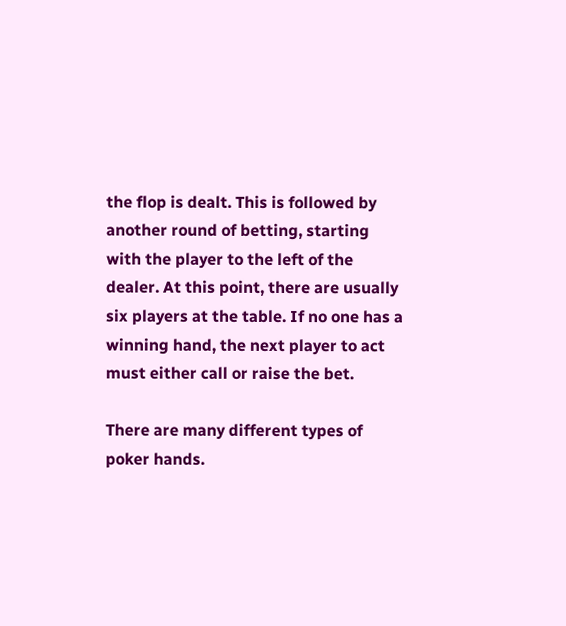the flop is dealt. This is followed by another round of betting, starting with the player to the left of the dealer. At this point, there are usually six players at the table. If no one has a winning hand, the next player to act must either call or raise the bet.

There are many different types of poker hands.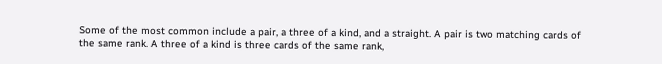Some of the most common include a pair, a three of a kind, and a straight. A pair is two matching cards of the same rank. A three of a kind is three cards of the same rank,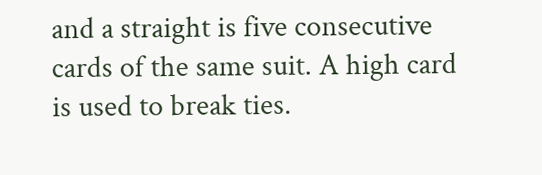and a straight is five consecutive cards of the same suit. A high card is used to break ties.